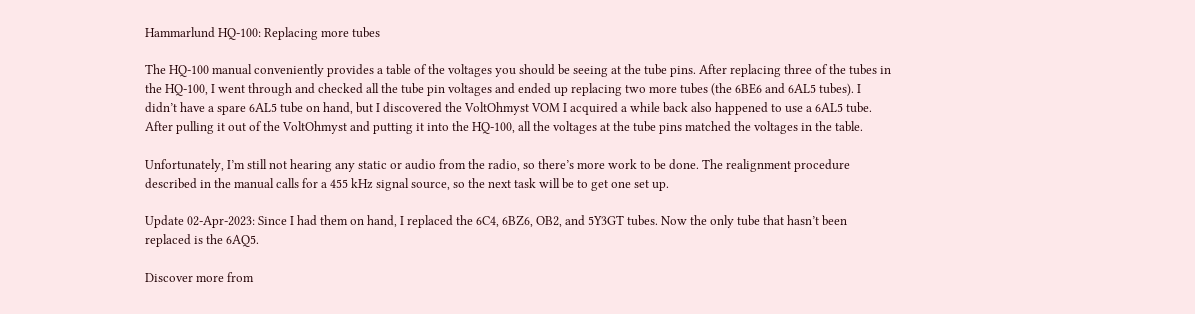Hammarlund HQ-100: Replacing more tubes

The HQ-100 manual conveniently provides a table of the voltages you should be seeing at the tube pins. After replacing three of the tubes in the HQ-100, I went through and checked all the tube pin voltages and ended up replacing two more tubes (the 6BE6 and 6AL5 tubes). I didn’t have a spare 6AL5 tube on hand, but I discovered the VoltOhmyst VOM I acquired a while back also happened to use a 6AL5 tube. After pulling it out of the VoltOhmyst and putting it into the HQ-100, all the voltages at the tube pins matched the voltages in the table.

Unfortunately, I’m still not hearing any static or audio from the radio, so there’s more work to be done. The realignment procedure described in the manual calls for a 455 kHz signal source, so the next task will be to get one set up.

Update 02-Apr-2023: Since I had them on hand, I replaced the 6C4, 6BZ6, OB2, and 5Y3GT tubes. Now the only tube that hasn’t been replaced is the 6AQ5.

Discover more from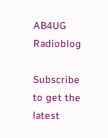AB4UG Radioblog

Subscribe to get the latest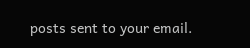posts sent to your email.